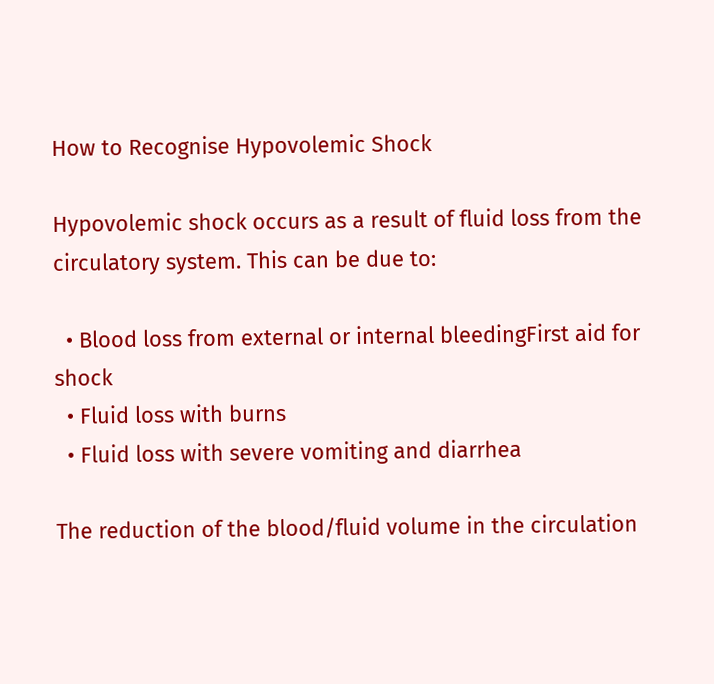How to Recognise Hypovolemic Shock

Hypovolemic shock occurs as a result of fluid loss from the circulatory system. This can be due to:

  • Blood loss from external or internal bleedingFirst aid for shock
  • Fluid loss with burns
  • Fluid loss with severe vomiting and diarrhea

The reduction of the blood/fluid volume in the circulation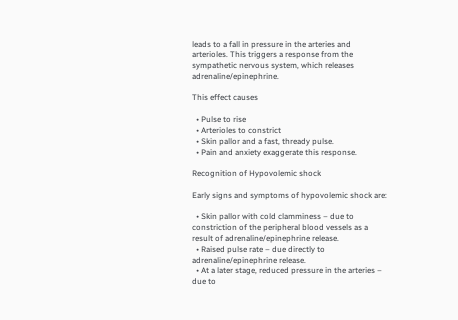leads to a fall in pressure in the arteries and arterioles. This triggers a response from the sympathetic nervous system, which releases adrenaline/epinephrine.

This effect causes

  • Pulse to rise
  • Arterioles to constrict
  • Skin pallor and a fast, thready pulse.
  • Pain and anxiety exaggerate this response.

Recognition of Hypovolemic shock

Early signs and symptoms of hypovolemic shock are:

  • Skin pallor with cold clamminess – due to constriction of the peripheral blood vessels as a result of adrenaline/epinephrine release.
  • Raised pulse rate – due directly to adrenaline/epinephrine release.
  • At a later stage, reduced pressure in the arteries – due to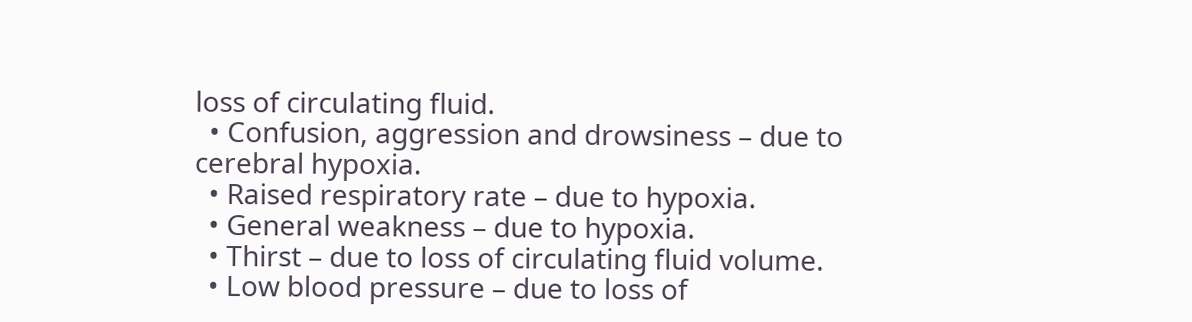loss of circulating fluid.
  • Confusion, aggression and drowsiness – due to cerebral hypoxia.
  • Raised respiratory rate – due to hypoxia.
  • General weakness – due to hypoxia.
  • Thirst – due to loss of circulating fluid volume.
  • Low blood pressure – due to loss of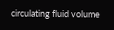circulating fluid volume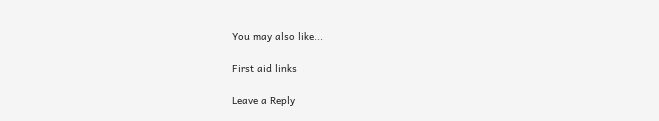You may also like...

First aid links

Leave a Reply